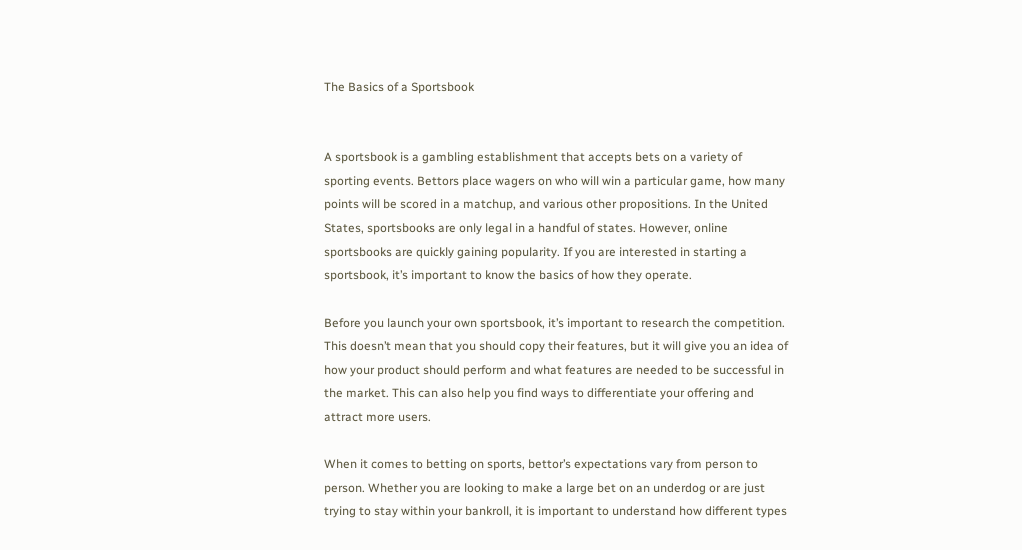The Basics of a Sportsbook


A sportsbook is a gambling establishment that accepts bets on a variety of sporting events. Bettors place wagers on who will win a particular game, how many points will be scored in a matchup, and various other propositions. In the United States, sportsbooks are only legal in a handful of states. However, online sportsbooks are quickly gaining popularity. If you are interested in starting a sportsbook, it’s important to know the basics of how they operate.

Before you launch your own sportsbook, it’s important to research the competition. This doesn’t mean that you should copy their features, but it will give you an idea of how your product should perform and what features are needed to be successful in the market. This can also help you find ways to differentiate your offering and attract more users.

When it comes to betting on sports, bettor’s expectations vary from person to person. Whether you are looking to make a large bet on an underdog or are just trying to stay within your bankroll, it is important to understand how different types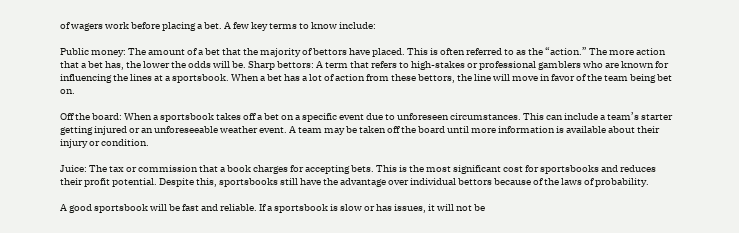of wagers work before placing a bet. A few key terms to know include:

Public money: The amount of a bet that the majority of bettors have placed. This is often referred to as the “action.” The more action that a bet has, the lower the odds will be. Sharp bettors: A term that refers to high-stakes or professional gamblers who are known for influencing the lines at a sportsbook. When a bet has a lot of action from these bettors, the line will move in favor of the team being bet on.

Off the board: When a sportsbook takes off a bet on a specific event due to unforeseen circumstances. This can include a team’s starter getting injured or an unforeseeable weather event. A team may be taken off the board until more information is available about their injury or condition.

Juice: The tax or commission that a book charges for accepting bets. This is the most significant cost for sportsbooks and reduces their profit potential. Despite this, sportsbooks still have the advantage over individual bettors because of the laws of probability.

A good sportsbook will be fast and reliable. If a sportsbook is slow or has issues, it will not be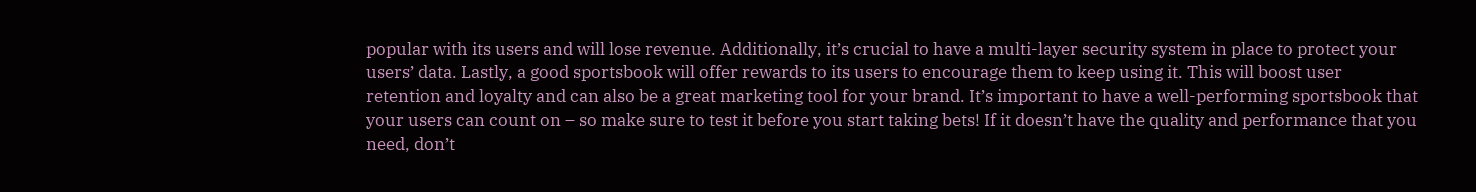popular with its users and will lose revenue. Additionally, it’s crucial to have a multi-layer security system in place to protect your users’ data. Lastly, a good sportsbook will offer rewards to its users to encourage them to keep using it. This will boost user retention and loyalty and can also be a great marketing tool for your brand. It’s important to have a well-performing sportsbook that your users can count on – so make sure to test it before you start taking bets! If it doesn’t have the quality and performance that you need, don’t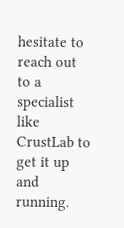hesitate to reach out to a specialist like CrustLab to get it up and running.